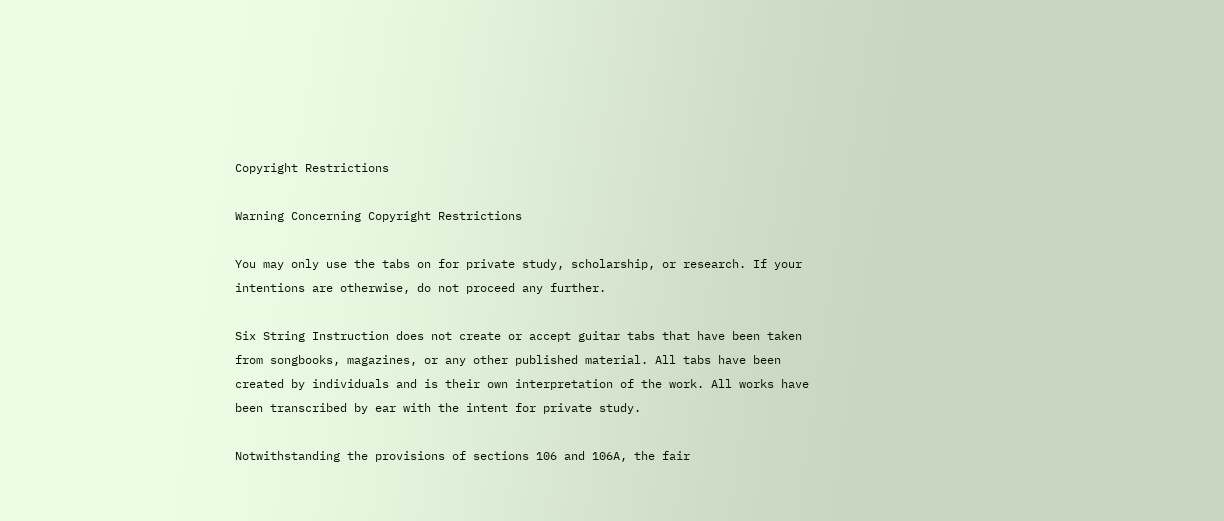Copyright Restrictions

Warning Concerning Copyright Restrictions

You may only use the tabs on for private study, scholarship, or research. If your intentions are otherwise, do not proceed any further.

Six String Instruction does not create or accept guitar tabs that have been taken from songbooks, magazines, or any other published material. All tabs have been created by individuals and is their own interpretation of the work. All works have been transcribed by ear with the intent for private study.

Notwithstanding the provisions of sections 106 and 106A, the fair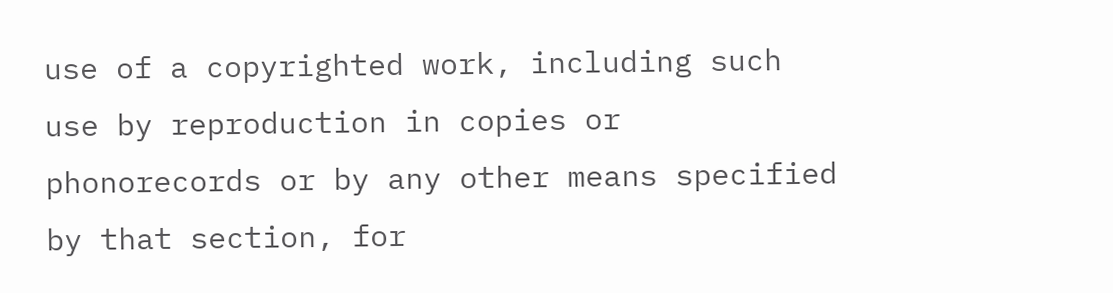use of a copyrighted work, including such use by reproduction in copies or phonorecords or by any other means specified by that section, for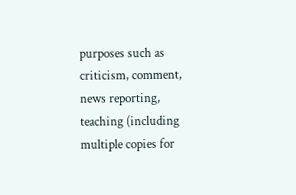purposes such as criticism, comment, news reporting, teaching (including multiple copies for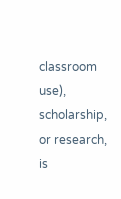classroom use), scholarship, or research, is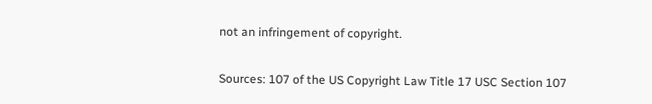not an infringement of copyright.

Sources: 107 of the US Copyright Law Title 17 USC Section 107